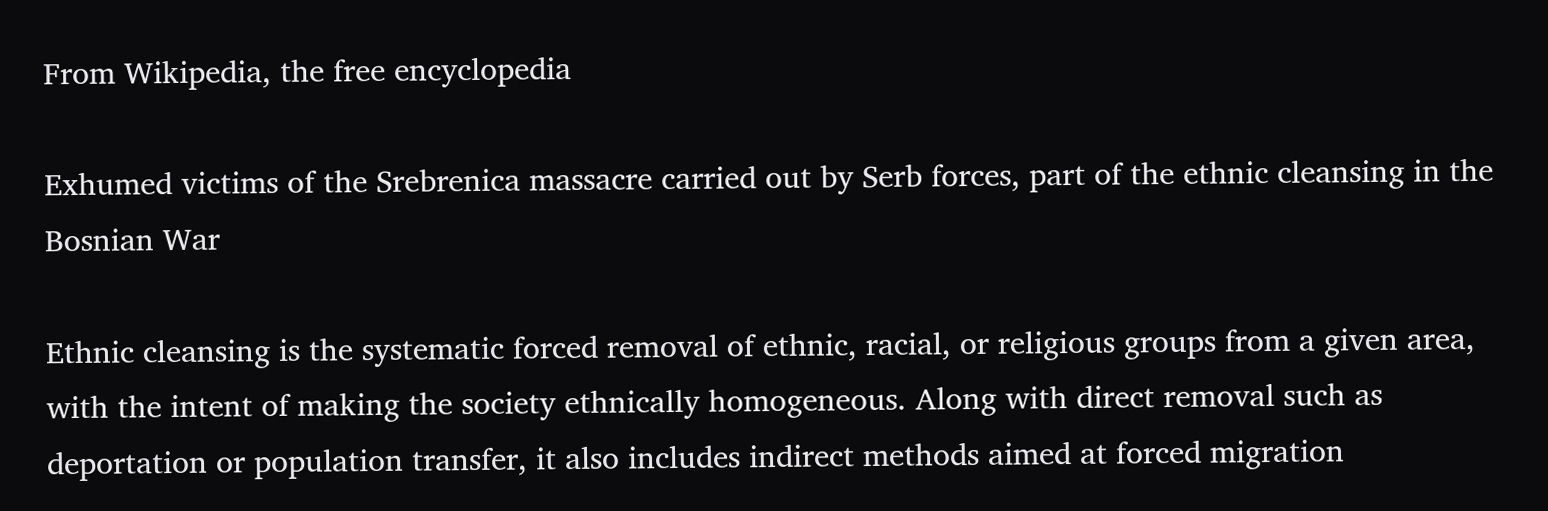From Wikipedia, the free encyclopedia

Exhumed victims of the Srebrenica massacre carried out by Serb forces, part of the ethnic cleansing in the Bosnian War

Ethnic cleansing is the systematic forced removal of ethnic, racial, or religious groups from a given area, with the intent of making the society ethnically homogeneous. Along with direct removal such as deportation or population transfer, it also includes indirect methods aimed at forced migration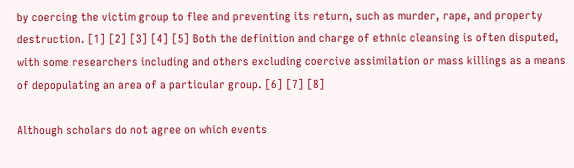by coercing the victim group to flee and preventing its return, such as murder, rape, and property destruction. [1] [2] [3] [4] [5] Both the definition and charge of ethnic cleansing is often disputed, with some researchers including and others excluding coercive assimilation or mass killings as a means of depopulating an area of a particular group. [6] [7] [8]

Although scholars do not agree on which events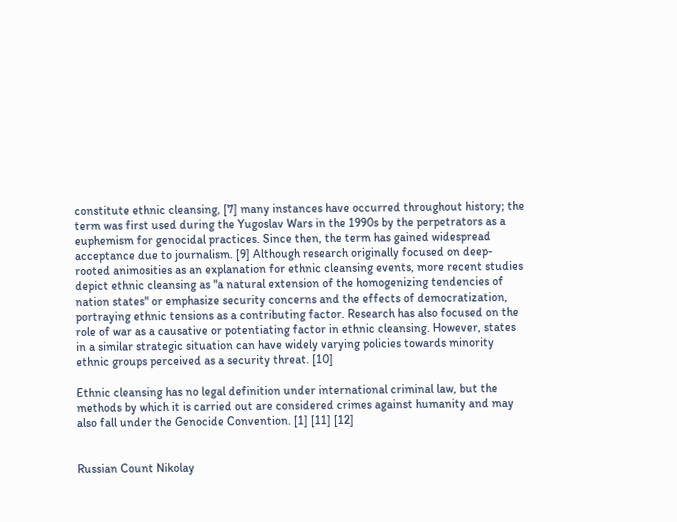constitute ethnic cleansing, [7] many instances have occurred throughout history; the term was first used during the Yugoslav Wars in the 1990s by the perpetrators as a euphemism for genocidal practices. Since then, the term has gained widespread acceptance due to journalism. [9] Although research originally focused on deep-rooted animosities as an explanation for ethnic cleansing events, more recent studies depict ethnic cleansing as "a natural extension of the homogenizing tendencies of nation states" or emphasize security concerns and the effects of democratization, portraying ethnic tensions as a contributing factor. Research has also focused on the role of war as a causative or potentiating factor in ethnic cleansing. However, states in a similar strategic situation can have widely varying policies towards minority ethnic groups perceived as a security threat. [10]

Ethnic cleansing has no legal definition under international criminal law, but the methods by which it is carried out are considered crimes against humanity and may also fall under the Genocide Convention. [1] [11] [12]


Russian Count Nikolay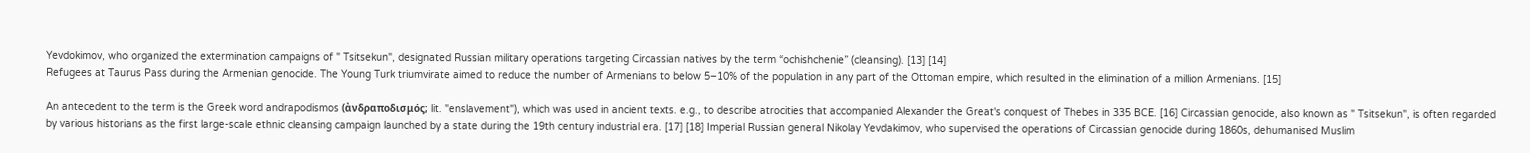Yevdokimov, who organized the extermination campaigns of " Tsitsekun", designated Russian military operations targeting Circassian natives by the term “ochishchenie” (cleansing). [13] [14]
Refugees at Taurus Pass during the Armenian genocide. The Young Turk triumvirate aimed to reduce the number of Armenians to below 5–10% of the population in any part of the Ottoman empire, which resulted in the elimination of a million Armenians. [15]

An antecedent to the term is the Greek word andrapodismos (ἀνδραποδισμός; lit. "enslavement"), which was used in ancient texts. e.g., to describe atrocities that accompanied Alexander the Great's conquest of Thebes in 335 BCE. [16] Circassian genocide, also known as " Tsitsekun", is often regarded by various historians as the first large-scale ethnic cleansing campaign launched by a state during the 19th century industrial era. [17] [18] Imperial Russian general Nikolay Yevdakimov, who supervised the operations of Circassian genocide during 1860s, dehumanised Muslim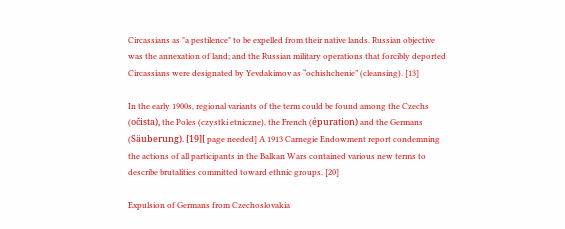Circassians as "a pestilence" to be expelled from their native lands. Russian objective was the annexation of land; and the Russian military operations that forcibly deported Circassians were designated by Yevdakimov as “ochishchenie” (cleansing). [13]

In the early 1900s, regional variants of the term could be found among the Czechs (očista), the Poles (czystki etniczne), the French (épuration) and the Germans (Säuberung). [19][ page needed] A 1913 Carnegie Endowment report condemning the actions of all participants in the Balkan Wars contained various new terms to describe brutalities committed toward ethnic groups. [20]

Expulsion of Germans from Czechoslovakia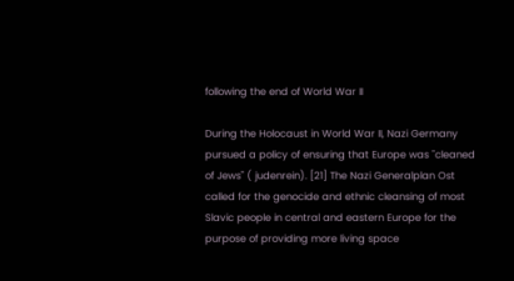following the end of World War II

During the Holocaust in World War II, Nazi Germany pursued a policy of ensuring that Europe was "cleaned of Jews" ( judenrein). [21] The Nazi Generalplan Ost called for the genocide and ethnic cleansing of most Slavic people in central and eastern Europe for the purpose of providing more living space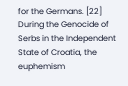for the Germans. [22] During the Genocide of Serbs in the Independent State of Croatia, the euphemism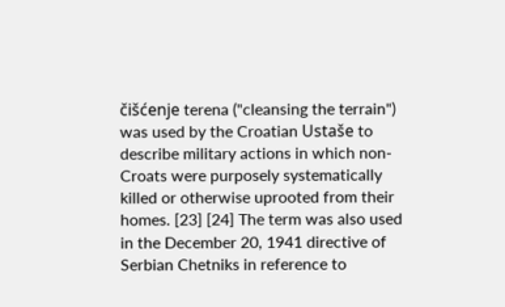čišćenje terena ("cleansing the terrain") was used by the Croatian Ustaše to describe military actions in which non-Croats were purposely systematically killed or otherwise uprooted from their homes. [23] [24] The term was also used in the December 20, 1941 directive of Serbian Chetniks in reference to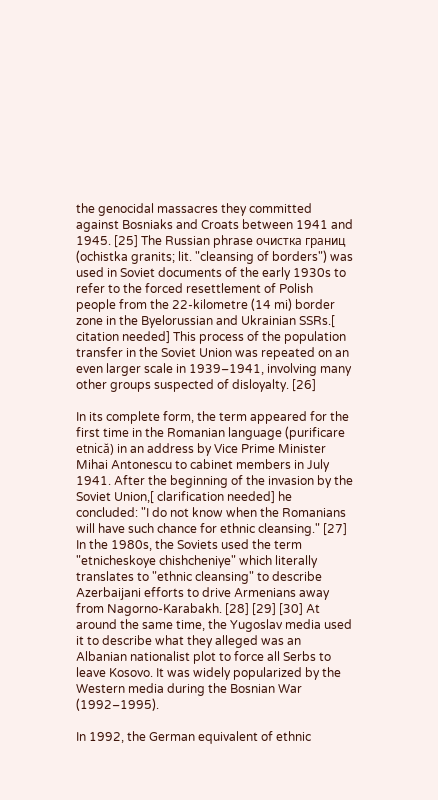the genocidal massacres they committed against Bosniaks and Croats between 1941 and 1945. [25] The Russian phrase очистка границ (ochistka granits; lit. "cleansing of borders") was used in Soviet documents of the early 1930s to refer to the forced resettlement of Polish people from the 22-kilometre (14 mi) border zone in the Byelorussian and Ukrainian SSRs.[ citation needed] This process of the population transfer in the Soviet Union was repeated on an even larger scale in 1939–1941, involving many other groups suspected of disloyalty. [26]

In its complete form, the term appeared for the first time in the Romanian language (purificare etnică) in an address by Vice Prime Minister Mihai Antonescu to cabinet members in July 1941. After the beginning of the invasion by the Soviet Union,[ clarification needed] he concluded: "I do not know when the Romanians will have such chance for ethnic cleansing." [27] In the 1980s, the Soviets used the term "etnicheskoye chishcheniye" which literally translates to "ethnic cleansing" to describe Azerbaijani efforts to drive Armenians away from Nagorno-Karabakh. [28] [29] [30] At around the same time, the Yugoslav media used it to describe what they alleged was an Albanian nationalist plot to force all Serbs to leave Kosovo. It was widely popularized by the Western media during the Bosnian War (1992–1995).

In 1992, the German equivalent of ethnic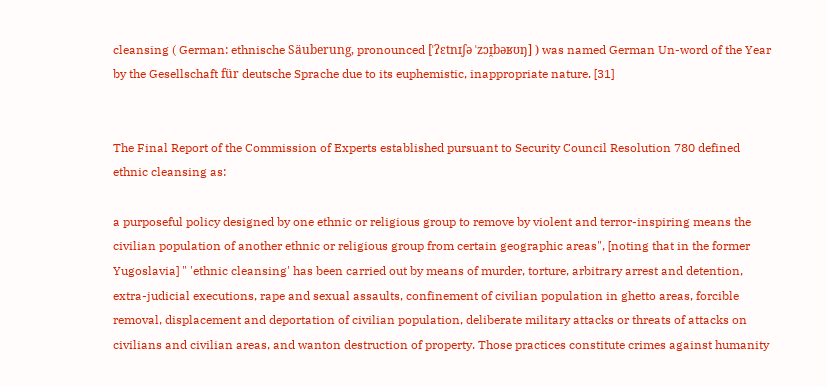cleansing ( German: ethnische Säuberung, pronounced [ˈʔɛtnɪʃə ˈzɔɪ̯bəʁʊŋ] ) was named German Un-word of the Year by the Gesellschaft für deutsche Sprache due to its euphemistic, inappropriate nature. [31]


The Final Report of the Commission of Experts established pursuant to Security Council Resolution 780 defined ethnic cleansing as:

a purposeful policy designed by one ethnic or religious group to remove by violent and terror-inspiring means the civilian population of another ethnic or religious group from certain geographic areas", [noting that in the former Yugoslavia] " 'ethnic cleansing' has been carried out by means of murder, torture, arbitrary arrest and detention, extra-judicial executions, rape and sexual assaults, confinement of civilian population in ghetto areas, forcible removal, displacement and deportation of civilian population, deliberate military attacks or threats of attacks on civilians and civilian areas, and wanton destruction of property. Those practices constitute crimes against humanity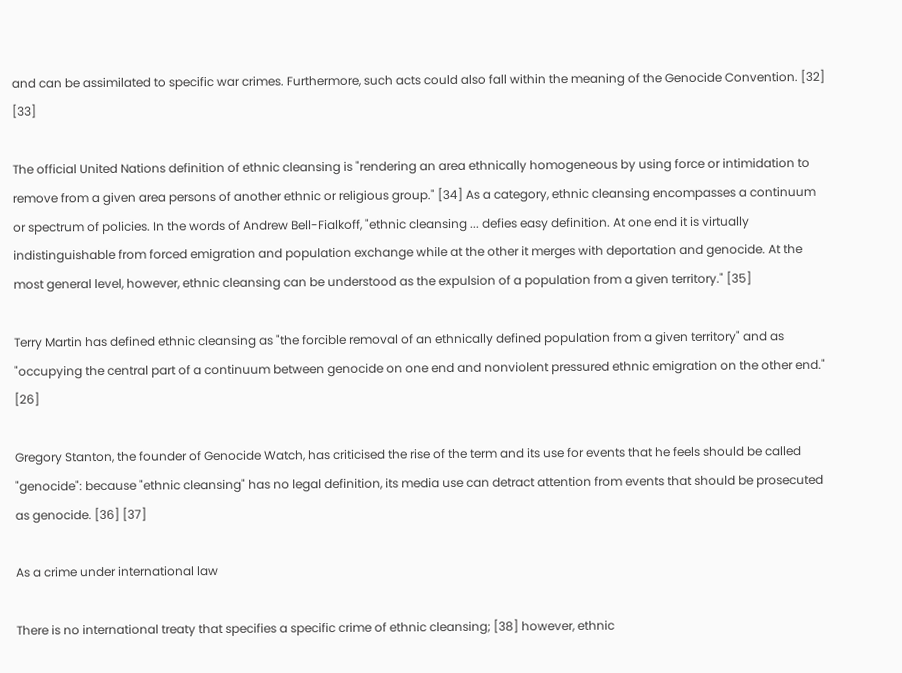and can be assimilated to specific war crimes. Furthermore, such acts could also fall within the meaning of the Genocide Convention. [32] [33]

The official United Nations definition of ethnic cleansing is "rendering an area ethnically homogeneous by using force or intimidation to remove from a given area persons of another ethnic or religious group." [34] As a category, ethnic cleansing encompasses a continuum or spectrum of policies. In the words of Andrew Bell-Fialkoff, "ethnic cleansing ... defies easy definition. At one end it is virtually indistinguishable from forced emigration and population exchange while at the other it merges with deportation and genocide. At the most general level, however, ethnic cleansing can be understood as the expulsion of a population from a given territory." [35]

Terry Martin has defined ethnic cleansing as "the forcible removal of an ethnically defined population from a given territory" and as "occupying the central part of a continuum between genocide on one end and nonviolent pressured ethnic emigration on the other end." [26]

Gregory Stanton, the founder of Genocide Watch, has criticised the rise of the term and its use for events that he feels should be called "genocide": because "ethnic cleansing" has no legal definition, its media use can detract attention from events that should be prosecuted as genocide. [36] [37]

As a crime under international law

There is no international treaty that specifies a specific crime of ethnic cleansing; [38] however, ethnic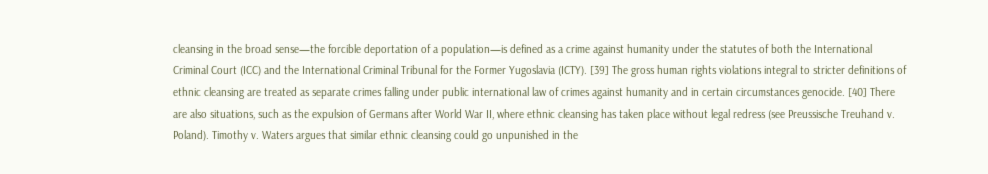cleansing in the broad sense—the forcible deportation of a population—is defined as a crime against humanity under the statutes of both the International Criminal Court (ICC) and the International Criminal Tribunal for the Former Yugoslavia (ICTY). [39] The gross human rights violations integral to stricter definitions of ethnic cleansing are treated as separate crimes falling under public international law of crimes against humanity and in certain circumstances genocide. [40] There are also situations, such as the expulsion of Germans after World War II, where ethnic cleansing has taken place without legal redress (see Preussische Treuhand v. Poland). Timothy v. Waters argues that similar ethnic cleansing could go unpunished in the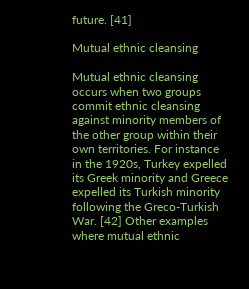future. [41]

Mutual ethnic cleansing

Mutual ethnic cleansing occurs when two groups commit ethnic cleansing against minority members of the other group within their own territories. For instance in the 1920s, Turkey expelled its Greek minority and Greece expelled its Turkish minority following the Greco-Turkish War. [42] Other examples where mutual ethnic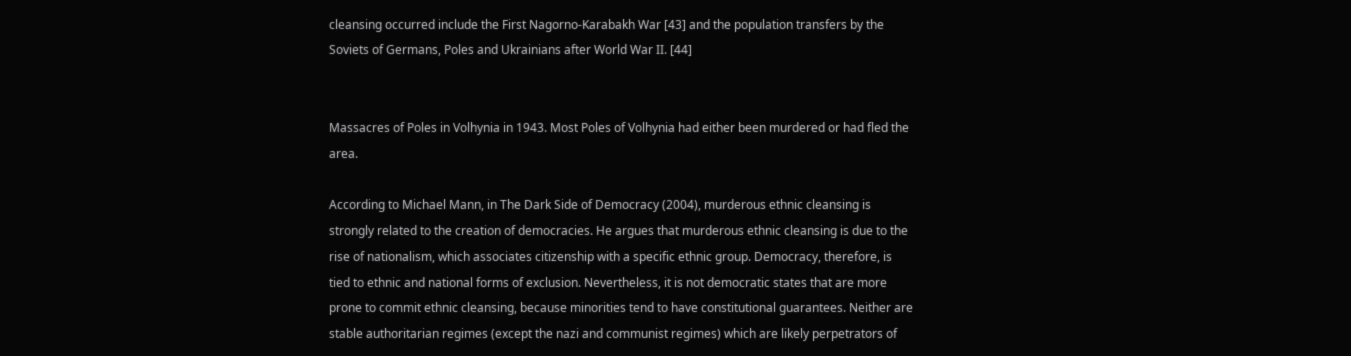cleansing occurred include the First Nagorno-Karabakh War [43] and the population transfers by the Soviets of Germans, Poles and Ukrainians after World War II. [44]


Massacres of Poles in Volhynia in 1943. Most Poles of Volhynia had either been murdered or had fled the area.

According to Michael Mann, in The Dark Side of Democracy (2004), murderous ethnic cleansing is strongly related to the creation of democracies. He argues that murderous ethnic cleansing is due to the rise of nationalism, which associates citizenship with a specific ethnic group. Democracy, therefore, is tied to ethnic and national forms of exclusion. Nevertheless, it is not democratic states that are more prone to commit ethnic cleansing, because minorities tend to have constitutional guarantees. Neither are stable authoritarian regimes (except the nazi and communist regimes) which are likely perpetrators of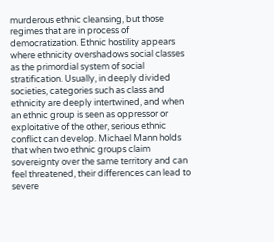murderous ethnic cleansing, but those regimes that are in process of democratization. Ethnic hostility appears where ethnicity overshadows social classes as the primordial system of social stratification. Usually, in deeply divided societies, categories such as class and ethnicity are deeply intertwined, and when an ethnic group is seen as oppressor or exploitative of the other, serious ethnic conflict can develop. Michael Mann holds that when two ethnic groups claim sovereignty over the same territory and can feel threatened, their differences can lead to severe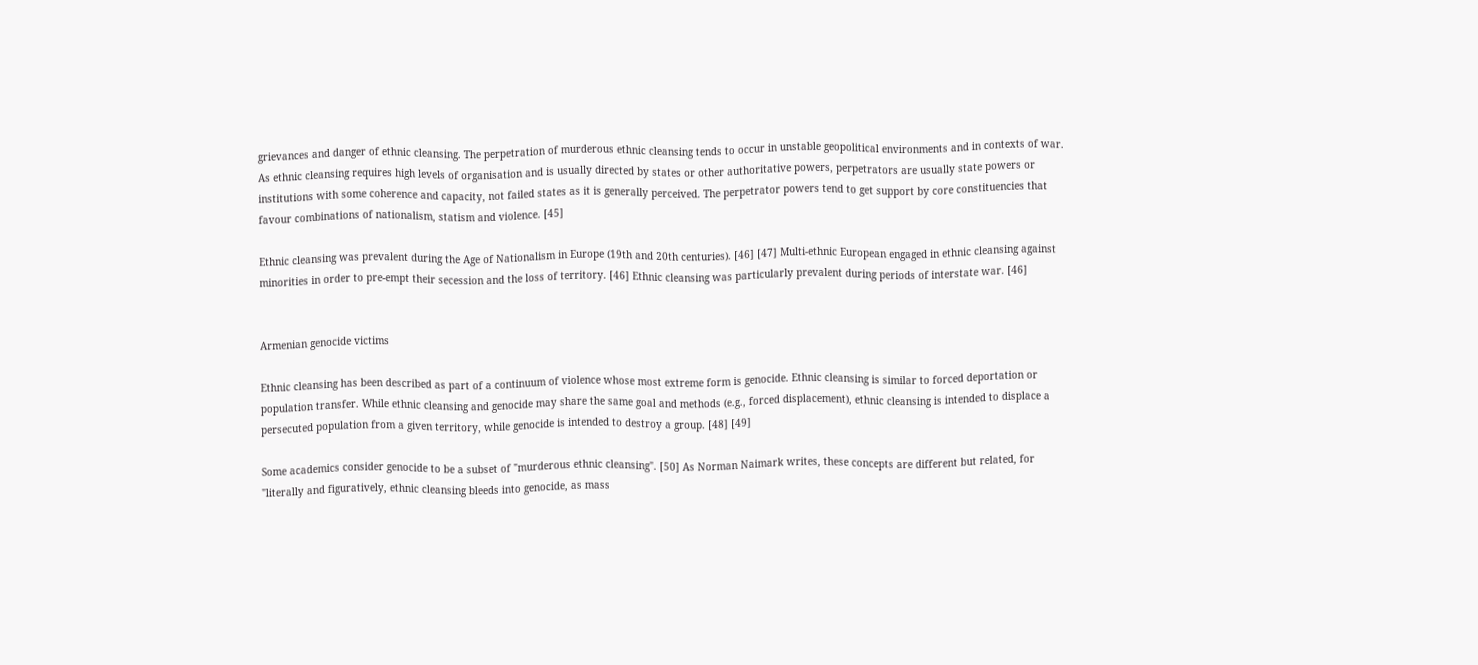grievances and danger of ethnic cleansing. The perpetration of murderous ethnic cleansing tends to occur in unstable geopolitical environments and in contexts of war. As ethnic cleansing requires high levels of organisation and is usually directed by states or other authoritative powers, perpetrators are usually state powers or institutions with some coherence and capacity, not failed states as it is generally perceived. The perpetrator powers tend to get support by core constituencies that favour combinations of nationalism, statism and violence. [45]

Ethnic cleansing was prevalent during the Age of Nationalism in Europe (19th and 20th centuries). [46] [47] Multi-ethnic European engaged in ethnic cleansing against minorities in order to pre-empt their secession and the loss of territory. [46] Ethnic cleansing was particularly prevalent during periods of interstate war. [46]


Armenian genocide victims

Ethnic cleansing has been described as part of a continuum of violence whose most extreme form is genocide. Ethnic cleansing is similar to forced deportation or population transfer. While ethnic cleansing and genocide may share the same goal and methods (e.g., forced displacement), ethnic cleansing is intended to displace a persecuted population from a given territory, while genocide is intended to destroy a group. [48] [49]

Some academics consider genocide to be a subset of "murderous ethnic cleansing". [50] As Norman Naimark writes, these concepts are different but related, for "literally and figuratively, ethnic cleansing bleeds into genocide, as mass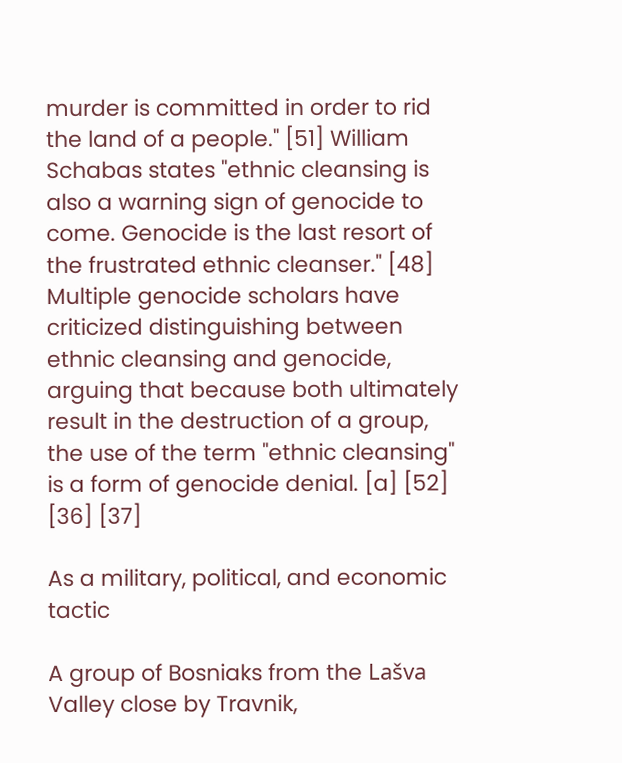murder is committed in order to rid the land of a people." [51] William Schabas states "ethnic cleansing is also a warning sign of genocide to come. Genocide is the last resort of the frustrated ethnic cleanser." [48] Multiple genocide scholars have criticized distinguishing between ethnic cleansing and genocide, arguing that because both ultimately result in the destruction of a group, the use of the term "ethnic cleansing" is a form of genocide denial. [a] [52] [36] [37]

As a military, political, and economic tactic

A group of Bosniaks from the Lašva Valley close by Travnik,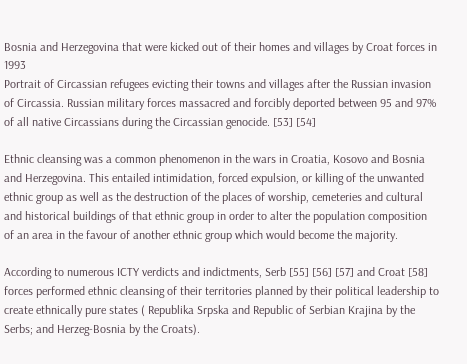Bosnia and Herzegovina that were kicked out of their homes and villages by Croat forces in 1993
Portrait of Circassian refugees evicting their towns and villages after the Russian invasion of Circassia. Russian military forces massacred and forcibly deported between 95 and 97% of all native Circassians during the Circassian genocide. [53] [54]

Ethnic cleansing was a common phenomenon in the wars in Croatia, Kosovo and Bosnia and Herzegovina. This entailed intimidation, forced expulsion, or killing of the unwanted ethnic group as well as the destruction of the places of worship, cemeteries and cultural and historical buildings of that ethnic group in order to alter the population composition of an area in the favour of another ethnic group which would become the majority.

According to numerous ICTY verdicts and indictments, Serb [55] [56] [57] and Croat [58] forces performed ethnic cleansing of their territories planned by their political leadership to create ethnically pure states ( Republika Srpska and Republic of Serbian Krajina by the Serbs; and Herzeg-Bosnia by the Croats).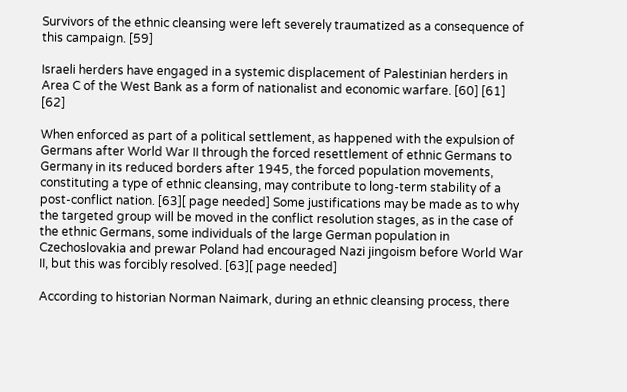Survivors of the ethnic cleansing were left severely traumatized as a consequence of this campaign. [59]

Israeli herders have engaged in a systemic displacement of Palestinian herders in Area C of the West Bank as a form of nationalist and economic warfare. [60] [61] [62]

When enforced as part of a political settlement, as happened with the expulsion of Germans after World War II through the forced resettlement of ethnic Germans to Germany in its reduced borders after 1945, the forced population movements, constituting a type of ethnic cleansing, may contribute to long-term stability of a post-conflict nation. [63][ page needed] Some justifications may be made as to why the targeted group will be moved in the conflict resolution stages, as in the case of the ethnic Germans, some individuals of the large German population in Czechoslovakia and prewar Poland had encouraged Nazi jingoism before World War II, but this was forcibly resolved. [63][ page needed]

According to historian Norman Naimark, during an ethnic cleansing process, there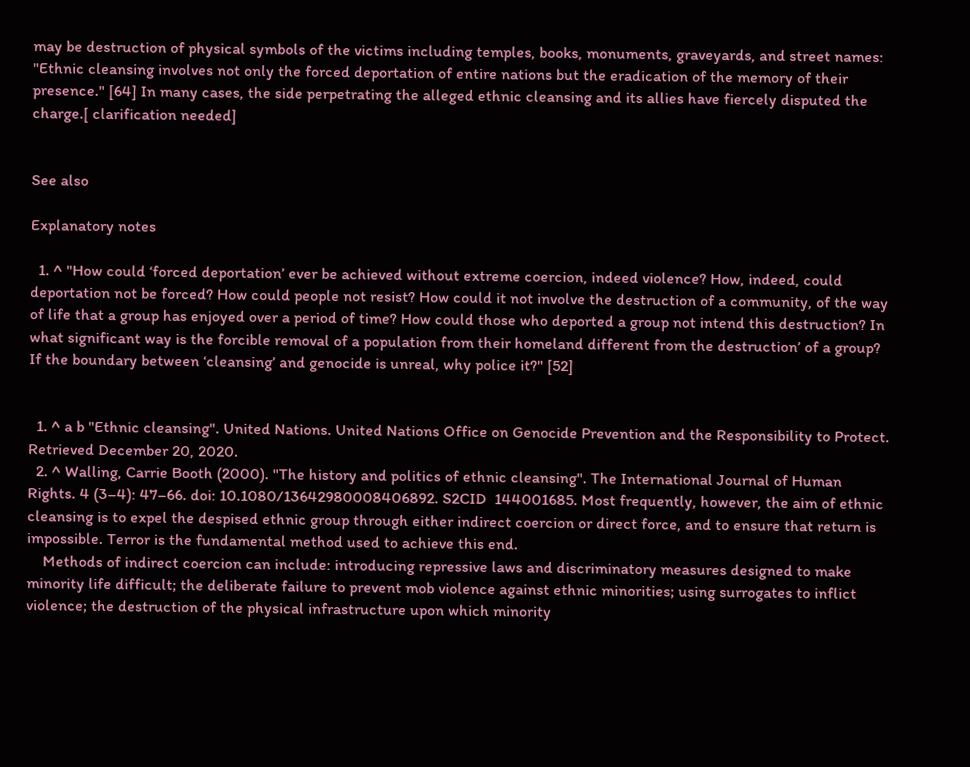may be destruction of physical symbols of the victims including temples, books, monuments, graveyards, and street names: "Ethnic cleansing involves not only the forced deportation of entire nations but the eradication of the memory of their presence." [64] In many cases, the side perpetrating the alleged ethnic cleansing and its allies have fiercely disputed the charge.[ clarification needed]


See also

Explanatory notes

  1. ^ "How could ‘forced deportation’ ever be achieved without extreme coercion, indeed violence? How, indeed, could deportation not be forced? How could people not resist? How could it not involve the destruction of a community, of the way of life that a group has enjoyed over a period of time? How could those who deported a group not intend this destruction? In what significant way is the forcible removal of a population from their homeland different from the destruction’ of a group? If the boundary between ‘cleansing’ and genocide is unreal, why police it?" [52]


  1. ^ a b "Ethnic cleansing". United Nations. United Nations Office on Genocide Prevention and the Responsibility to Protect. Retrieved December 20, 2020.
  2. ^ Walling, Carrie Booth (2000). "The history and politics of ethnic cleansing". The International Journal of Human Rights. 4 (3–4): 47–66. doi: 10.1080/13642980008406892. S2CID  144001685. Most frequently, however, the aim of ethnic cleansing is to expel the despised ethnic group through either indirect coercion or direct force, and to ensure that return is impossible. Terror is the fundamental method used to achieve this end.
    Methods of indirect coercion can include: introducing repressive laws and discriminatory measures designed to make minority life difficult; the deliberate failure to prevent mob violence against ethnic minorities; using surrogates to inflict violence; the destruction of the physical infrastructure upon which minority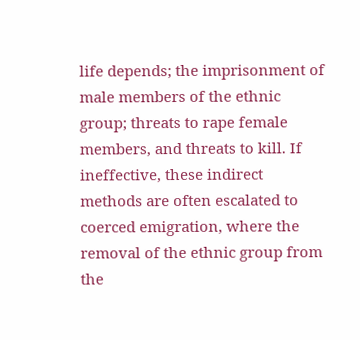life depends; the imprisonment of male members of the ethnic group; threats to rape female members, and threats to kill. If ineffective, these indirect methods are often escalated to coerced emigration, where the removal of the ethnic group from the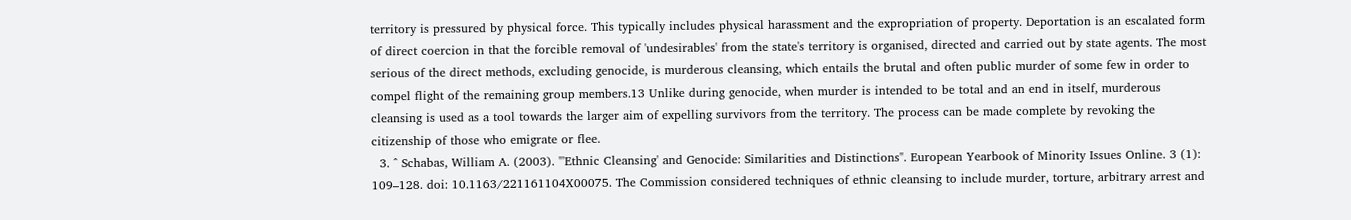territory is pressured by physical force. This typically includes physical harassment and the expropriation of property. Deportation is an escalated form of direct coercion in that the forcible removal of 'undesirables' from the state's territory is organised, directed and carried out by state agents. The most serious of the direct methods, excluding genocide, is murderous cleansing, which entails the brutal and often public murder of some few in order to compel flight of the remaining group members.13 Unlike during genocide, when murder is intended to be total and an end in itself, murderous cleansing is used as a tool towards the larger aim of expelling survivors from the territory. The process can be made complete by revoking the citizenship of those who emigrate or flee.
  3. ^ Schabas, William A. (2003). "'Ethnic Cleansing' and Genocide: Similarities and Distinctions". European Yearbook of Minority Issues Online. 3 (1): 109–128. doi: 10.1163/221161104X00075. The Commission considered techniques of ethnic cleansing to include murder, torture, arbitrary arrest and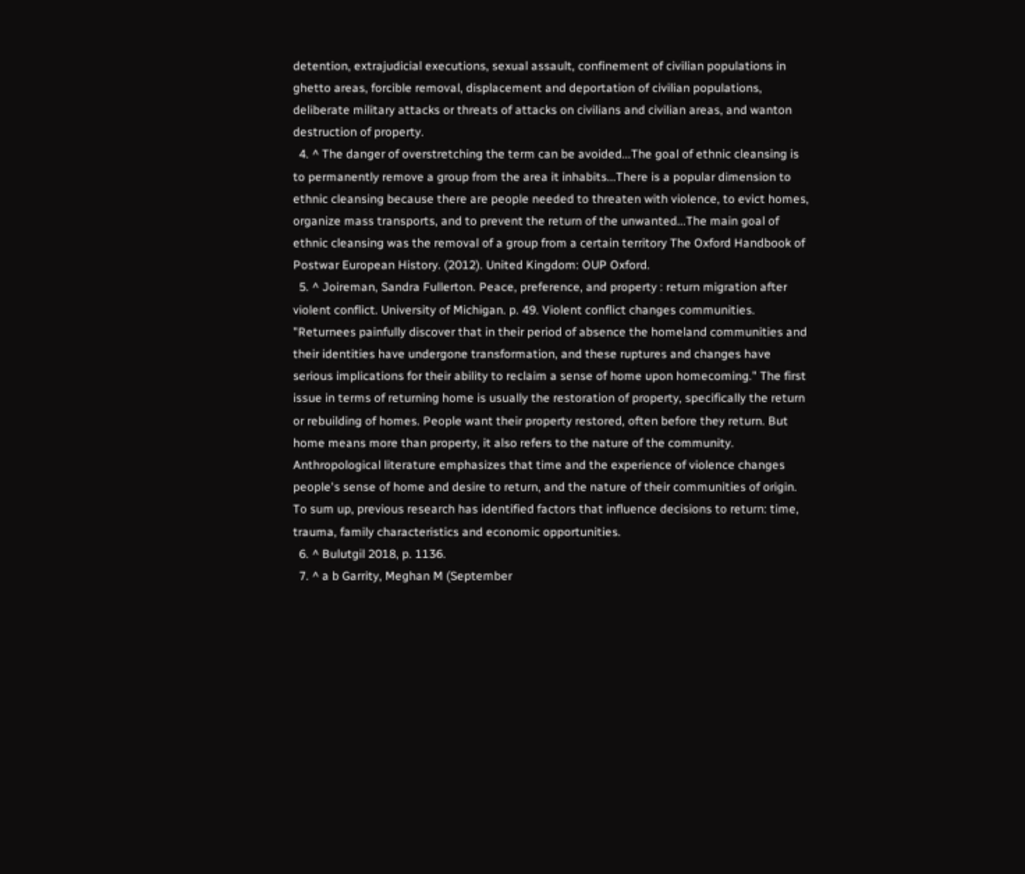detention, extrajudicial executions, sexual assault, confinement of civilian populations in ghetto areas, forcible removal, displacement and deportation of civilian populations, deliberate military attacks or threats of attacks on civilians and civilian areas, and wanton destruction of property.
  4. ^ The danger of overstretching the term can be avoided...The goal of ethnic cleansing is to permanently remove a group from the area it inhabits...There is a popular dimension to ethnic cleansing because there are people needed to threaten with violence, to evict homes, organize mass transports, and to prevent the return of the unwanted...The main goal of ethnic cleansing was the removal of a group from a certain territory The Oxford Handbook of Postwar European History. (2012). United Kingdom: OUP Oxford.
  5. ^ Joireman, Sandra Fullerton. Peace, preference, and property : return migration after violent conflict. University of Michigan. p. 49. Violent conflict changes communities. "Returnees painfully discover that in their period of absence the homeland communities and their identities have undergone transformation, and these ruptures and changes have serious implications for their ability to reclaim a sense of home upon homecoming." The first issue in terms of returning home is usually the restoration of property, specifically the return or rebuilding of homes. People want their property restored, often before they return. But home means more than property, it also refers to the nature of the community. Anthropological literature emphasizes that time and the experience of violence changes people's sense of home and desire to return, and the nature of their communities of origin. To sum up, previous research has identified factors that influence decisions to return: time, trauma, family characteristics and economic opportunities.
  6. ^ Bulutgil 2018, p. 1136.
  7. ^ a b Garrity, Meghan M (September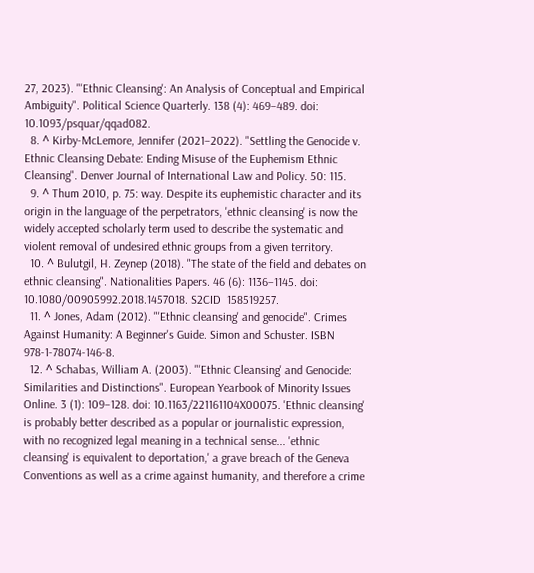27, 2023). "'Ethnic Cleansing': An Analysis of Conceptual and Empirical Ambiguity". Political Science Quarterly. 138 (4): 469–489. doi: 10.1093/psquar/qqad082.
  8. ^ Kirby-McLemore, Jennifer (2021–2022). "Settling the Genocide v. Ethnic Cleansing Debate: Ending Misuse of the Euphemism Ethnic Cleansing". Denver Journal of International Law and Policy. 50: 115.
  9. ^ Thum 2010, p. 75: way. Despite its euphemistic character and its origin in the language of the perpetrators, 'ethnic cleansing' is now the widely accepted scholarly term used to describe the systematic and violent removal of undesired ethnic groups from a given territory.
  10. ^ Bulutgil, H. Zeynep (2018). "The state of the field and debates on ethnic cleansing". Nationalities Papers. 46 (6): 1136–1145. doi: 10.1080/00905992.2018.1457018. S2CID  158519257.
  11. ^ Jones, Adam (2012). "'Ethnic cleansing' and genocide". Crimes Against Humanity: A Beginner's Guide. Simon and Schuster. ISBN  978-1-78074-146-8.
  12. ^ Schabas, William A. (2003). "'Ethnic Cleansing' and Genocide: Similarities and Distinctions". European Yearbook of Minority Issues Online. 3 (1): 109–128. doi: 10.1163/221161104X00075. 'Ethnic cleansing' is probably better described as a popular or journalistic expression, with no recognized legal meaning in a technical sense... 'ethnic cleansing' is equivalent to deportation,' a grave breach of the Geneva Conventions as well as a crime against humanity, and therefore a crime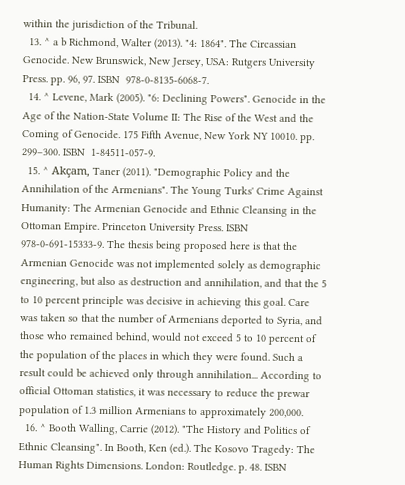within the jurisdiction of the Tribunal.
  13. ^ a b Richmond, Walter (2013). "4: 1864". The Circassian Genocide. New Brunswick, New Jersey, USA: Rutgers University Press. pp. 96, 97. ISBN  978-0-8135-6068-7.
  14. ^ Levene, Mark (2005). "6: Declining Powers". Genocide in the Age of the Nation-State Volume II: The Rise of the West and the Coming of Genocide. 175 Fifth Avenue, New York NY 10010. pp. 299–300. ISBN  1-84511-057-9.
  15. ^ Akçam, Taner (2011). "Demographic Policy and the Annihilation of the Armenians". The Young Turks' Crime Against Humanity: The Armenian Genocide and Ethnic Cleansing in the Ottoman Empire. Princeton University Press. ISBN  978-0-691-15333-9. The thesis being proposed here is that the Armenian Genocide was not implemented solely as demographic engineering, but also as destruction and annihilation, and that the 5 to 10 percent principle was decisive in achieving this goal. Care was taken so that the number of Armenians deported to Syria, and those who remained behind, would not exceed 5 to 10 percent of the population of the places in which they were found. Such a result could be achieved only through annihilation... According to official Ottoman statistics, it was necessary to reduce the prewar population of 1.3 million Armenians to approximately 200,000.
  16. ^ Booth Walling, Carrie (2012). "The History and Politics of Ethnic Cleansing". In Booth, Ken (ed.). The Kosovo Tragedy: The Human Rights Dimensions. London: Routledge. p. 48. ISBN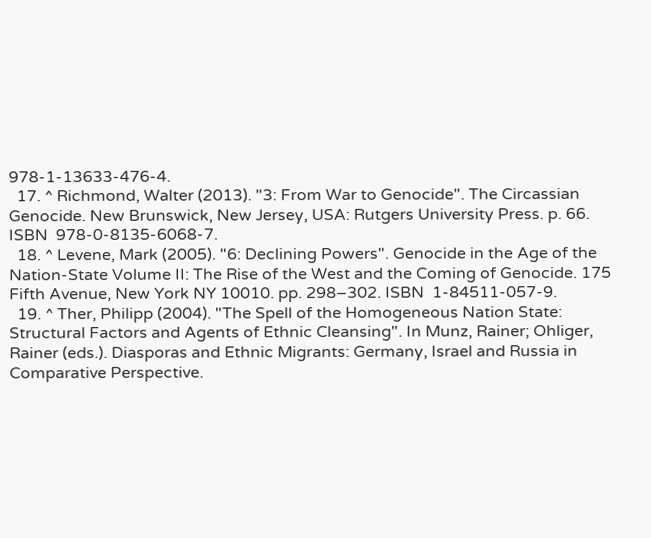978-1-13633-476-4.
  17. ^ Richmond, Walter (2013). "3: From War to Genocide". The Circassian Genocide. New Brunswick, New Jersey, USA: Rutgers University Press. p. 66. ISBN  978-0-8135-6068-7.
  18. ^ Levene, Mark (2005). "6: Declining Powers". Genocide in the Age of the Nation-State Volume II: The Rise of the West and the Coming of Genocide. 175 Fifth Avenue, New York NY 10010. pp. 298–302. ISBN  1-84511-057-9.
  19. ^ Ther, Philipp (2004). "The Spell of the Homogeneous Nation State: Structural Factors and Agents of Ethnic Cleansing". In Munz, Rainer; Ohliger, Rainer (eds.). Diasporas and Ethnic Migrants: Germany, Israel and Russia in Comparative Perspective.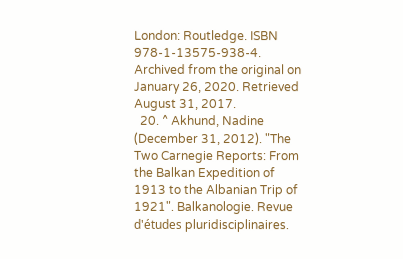London: Routledge. ISBN  978-1-13575-938-4. Archived from the original on January 26, 2020. Retrieved August 31, 2017.
  20. ^ Akhund, Nadine (December 31, 2012). "The Two Carnegie Reports: From the Balkan Expedition of 1913 to the Albanian Trip of 1921". Balkanologie. Revue d'études pluridisciplinaires.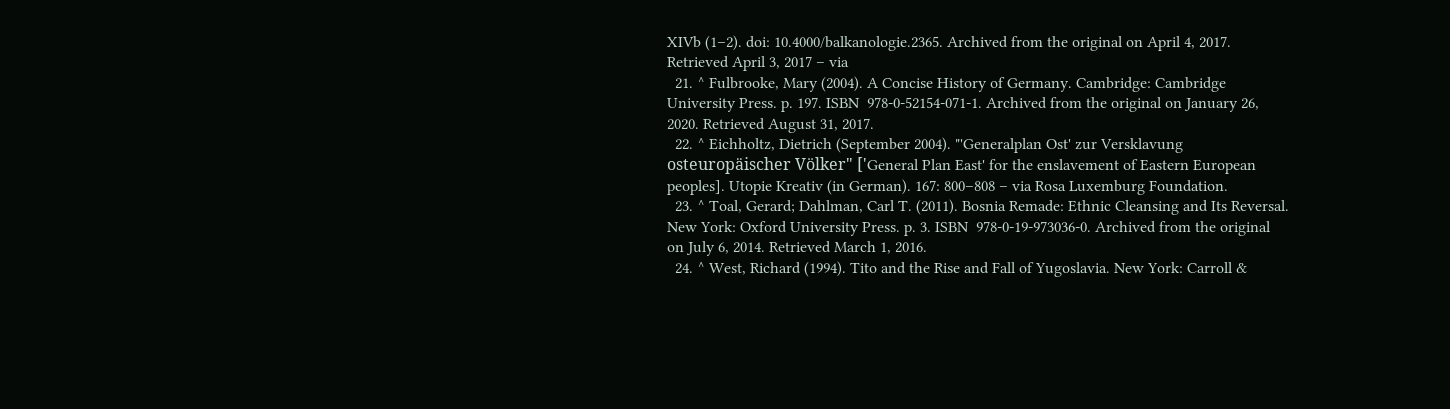XIVb (1–2). doi: 10.4000/balkanologie.2365. Archived from the original on April 4, 2017. Retrieved April 3, 2017 – via
  21. ^ Fulbrooke, Mary (2004). A Concise History of Germany. Cambridge: Cambridge University Press. p. 197. ISBN  978-0-52154-071-1. Archived from the original on January 26, 2020. Retrieved August 31, 2017.
  22. ^ Eichholtz, Dietrich (September 2004). "'Generalplan Ost' zur Versklavung osteuropäischer Völker" ['General Plan East' for the enslavement of Eastern European peoples]. Utopie Kreativ (in German). 167: 800–808 – via Rosa Luxemburg Foundation.
  23. ^ Toal, Gerard; Dahlman, Carl T. (2011). Bosnia Remade: Ethnic Cleansing and Its Reversal. New York: Oxford University Press. p. 3. ISBN  978-0-19-973036-0. Archived from the original on July 6, 2014. Retrieved March 1, 2016.
  24. ^ West, Richard (1994). Tito and the Rise and Fall of Yugoslavia. New York: Carroll &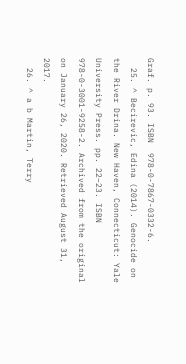Graf. p. 93. ISBN  978-0-7867-0332-6.
  25. ^ Becirevic, Edina (2014). Genocide on the River Drina. New Haven, Connecticut: Yale University Press. pp. 22–23. ISBN  978-0-3001-9258-2. Archived from the original on January 26, 2020. Retrieved August 31, 2017.
  26. ^ a b Martin, Terry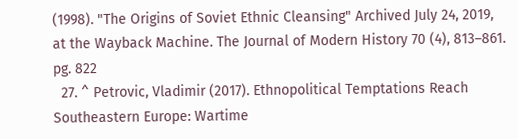(1998). "The Origins of Soviet Ethnic Cleansing" Archived July 24, 2019, at the Wayback Machine. The Journal of Modern History 70 (4), 813–861. pg. 822
  27. ^ Petrovic, Vladimir (2017). Ethnopolitical Temptations Reach Southeastern Europe: Wartime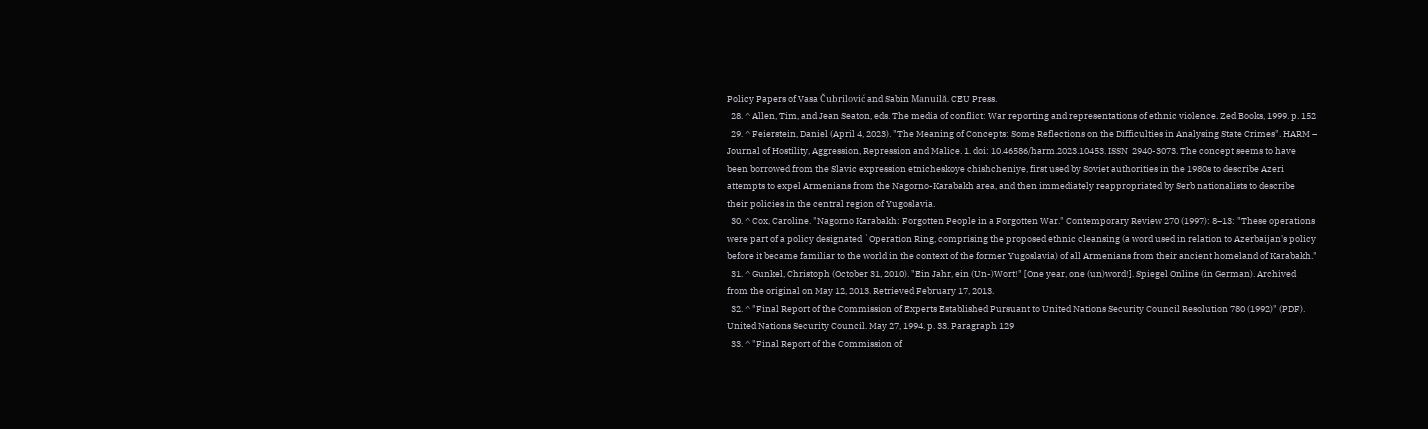Policy Papers of Vasa Čubrilović and Sabin Manuilă. CEU Press.
  28. ^ Allen, Tim, and Jean Seaton, eds. The media of conflict: War reporting and representations of ethnic violence. Zed Books, 1999. p. 152
  29. ^ Feierstein, Daniel (April 4, 2023). "The Meaning of Concepts: Some Reflections on the Difficulties in Analysing State Crimes". HARM – Journal of Hostility, Aggression, Repression and Malice. 1. doi: 10.46586/harm.2023.10453. ISSN  2940-3073. The concept seems to have been borrowed from the Slavic expression etnicheskoye chishcheniye, first used by Soviet authorities in the 1980s to describe Azeri attempts to expel Armenians from the Nagorno-Karabakh area, and then immediately reappropriated by Serb nationalists to describe their policies in the central region of Yugoslavia.
  30. ^ Cox, Caroline. "Nagorno Karabakh: Forgotten People in a Forgotten War." Contemporary Review 270 (1997): 8–13: "These operations were part of a policy designated `Operation Ring, comprising the proposed ethnic cleansing (a word used in relation to Azerbaijan's policy before it became familiar to the world in the context of the former Yugoslavia) of all Armenians from their ancient homeland of Karabakh."
  31. ^ Gunkel, Christoph (October 31, 2010). "Ein Jahr, ein (Un-)Wort!" [One year, one (un)word!]. Spiegel Online (in German). Archived from the original on May 12, 2013. Retrieved February 17, 2013.
  32. ^ "Final Report of the Commission of Experts Established Pursuant to United Nations Security Council Resolution 780 (1992)" (PDF). United Nations Security Council. May 27, 1994. p. 33. Paragraph 129
  33. ^ "Final Report of the Commission of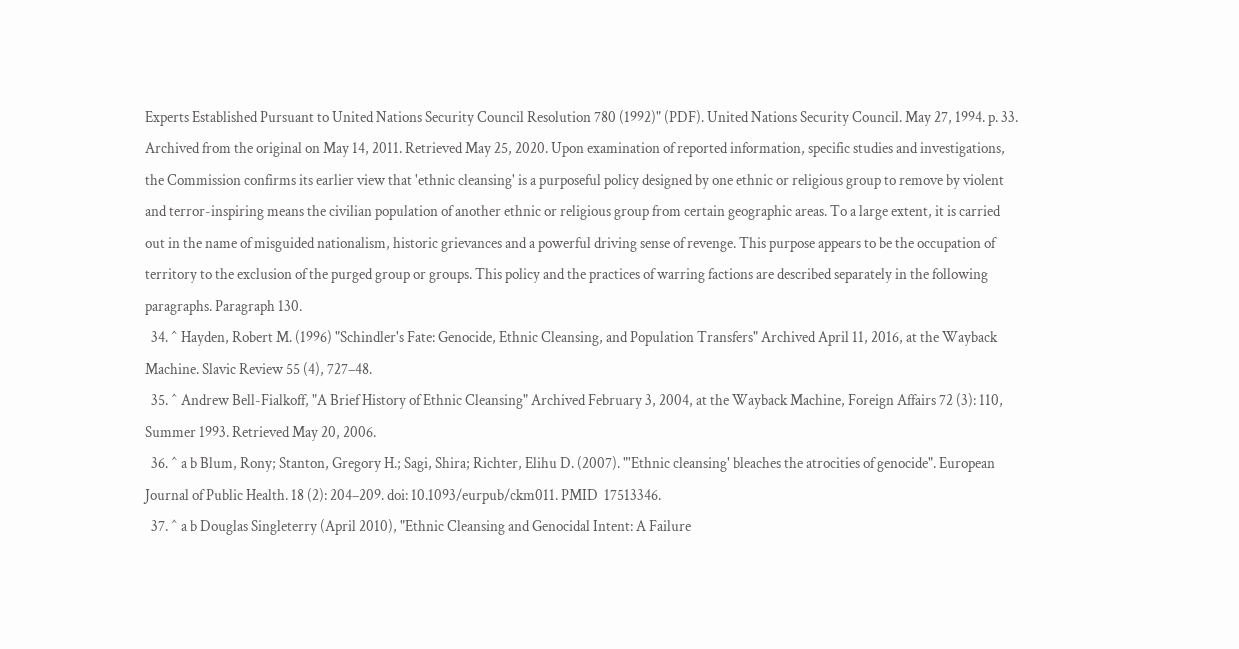Experts Established Pursuant to United Nations Security Council Resolution 780 (1992)" (PDF). United Nations Security Council. May 27, 1994. p. 33. Archived from the original on May 14, 2011. Retrieved May 25, 2020. Upon examination of reported information, specific studies and investigations, the Commission confirms its earlier view that 'ethnic cleansing' is a purposeful policy designed by one ethnic or religious group to remove by violent and terror-inspiring means the civilian population of another ethnic or religious group from certain geographic areas. To a large extent, it is carried out in the name of misguided nationalism, historic grievances and a powerful driving sense of revenge. This purpose appears to be the occupation of territory to the exclusion of the purged group or groups. This policy and the practices of warring factions are described separately in the following paragraphs. Paragraph 130.
  34. ^ Hayden, Robert M. (1996) "Schindler's Fate: Genocide, Ethnic Cleansing, and Population Transfers" Archived April 11, 2016, at the Wayback Machine. Slavic Review 55 (4), 727–48.
  35. ^ Andrew Bell-Fialkoff, "A Brief History of Ethnic Cleansing" Archived February 3, 2004, at the Wayback Machine, Foreign Affairs 72 (3): 110, Summer 1993. Retrieved May 20, 2006.
  36. ^ a b Blum, Rony; Stanton, Gregory H.; Sagi, Shira; Richter, Elihu D. (2007). "'Ethnic cleansing' bleaches the atrocities of genocide". European Journal of Public Health. 18 (2): 204–209. doi: 10.1093/eurpub/ckm011. PMID  17513346.
  37. ^ a b Douglas Singleterry (April 2010), "Ethnic Cleansing and Genocidal Intent: A Failure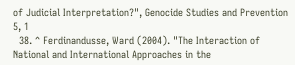of Judicial Interpretation?", Genocide Studies and Prevention 5, 1
  38. ^ Ferdinandusse, Ward (2004). "The Interaction of National and International Approaches in the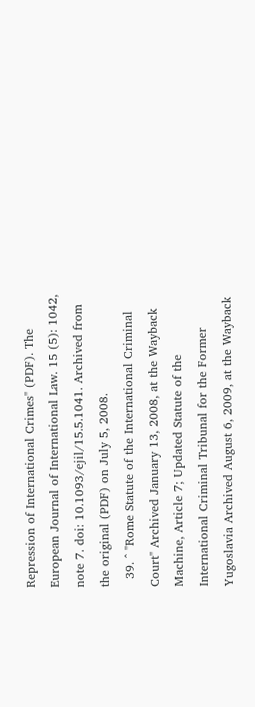Repression of International Crimes" (PDF). The European Journal of International Law. 15 (5): 1042, note 7. doi: 10.1093/ejil/15.5.1041. Archived from the original (PDF) on July 5, 2008.
  39. ^ "Rome Statute of the International Criminal Court" Archived January 13, 2008, at the Wayback Machine, Article 7; Updated Statute of the International Criminal Tribunal for the Former Yugoslavia Archived August 6, 2009, at the Wayback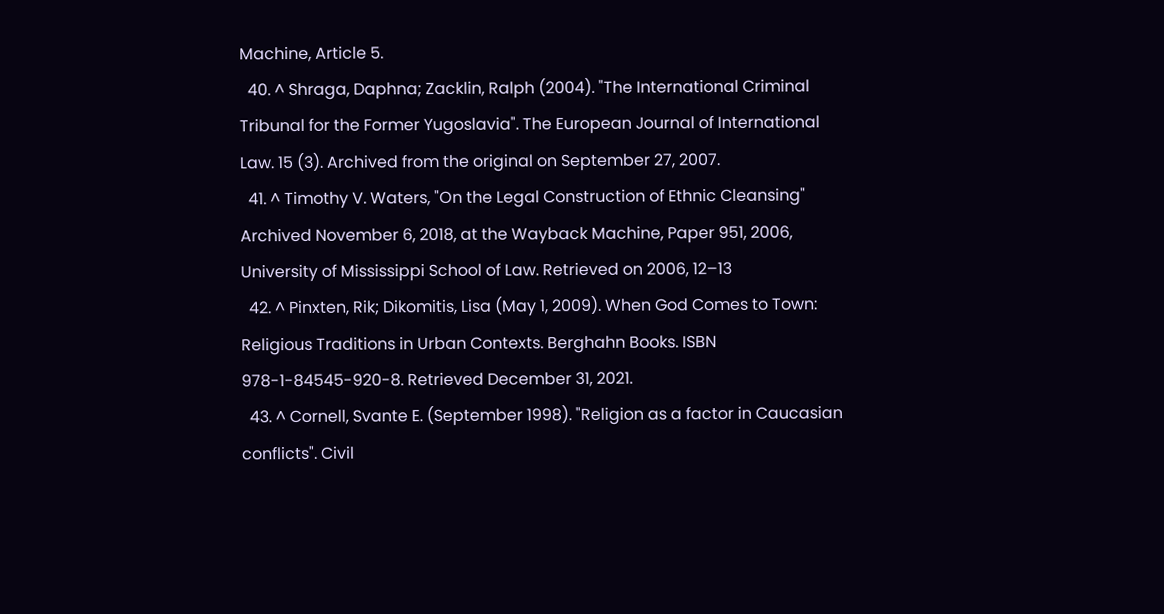Machine, Article 5.
  40. ^ Shraga, Daphna; Zacklin, Ralph (2004). "The International Criminal Tribunal for the Former Yugoslavia". The European Journal of International Law. 15 (3). Archived from the original on September 27, 2007.
  41. ^ Timothy V. Waters, "On the Legal Construction of Ethnic Cleansing" Archived November 6, 2018, at the Wayback Machine, Paper 951, 2006, University of Mississippi School of Law. Retrieved on 2006, 12–13
  42. ^ Pinxten, Rik; Dikomitis, Lisa (May 1, 2009). When God Comes to Town: Religious Traditions in Urban Contexts. Berghahn Books. ISBN  978-1-84545-920-8. Retrieved December 31, 2021.
  43. ^ Cornell, Svante E. (September 1998). "Religion as a factor in Caucasian conflicts". Civil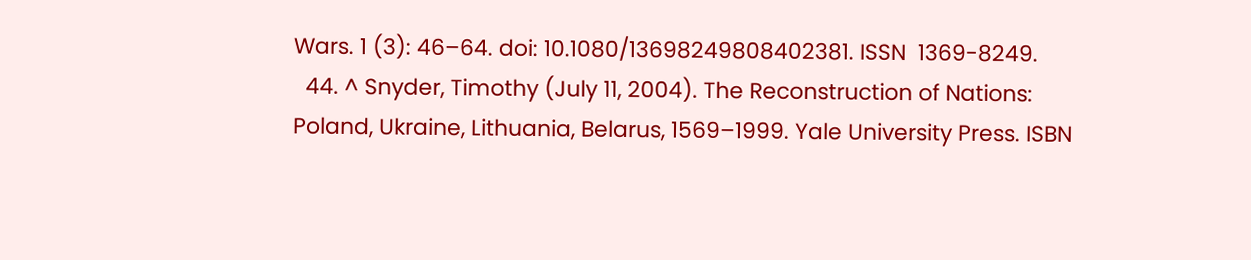Wars. 1 (3): 46–64. doi: 10.1080/13698249808402381. ISSN  1369-8249.
  44. ^ Snyder, Timothy (July 11, 2004). The Reconstruction of Nations: Poland, Ukraine, Lithuania, Belarus, 1569–1999. Yale University Press. ISBN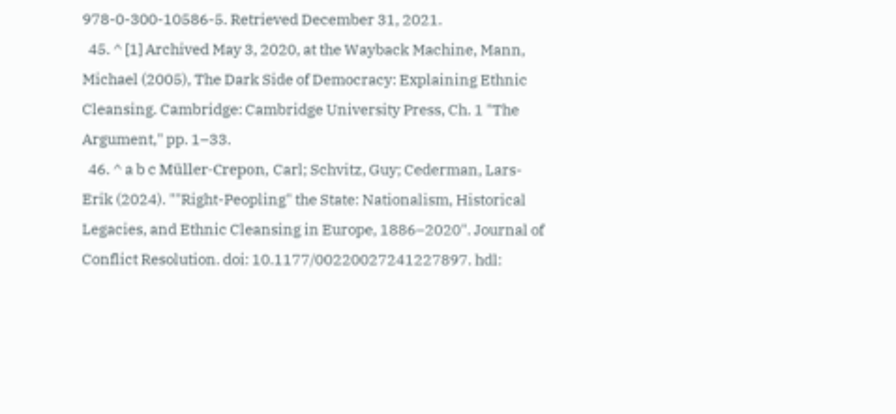978-0-300-10586-5. Retrieved December 31, 2021.
  45. ^ [1] Archived May 3, 2020, at the Wayback Machine, Mann, Michael (2005), The Dark Side of Democracy: Explaining Ethnic Cleansing. Cambridge: Cambridge University Press, Ch. 1 "The Argument," pp. 1–33.
  46. ^ a b c Müller-Crepon, Carl; Schvitz, Guy; Cederman, Lars-Erik (2024). ""Right-Peopling" the State: Nationalism, Historical Legacies, and Ethnic Cleansing in Europe, 1886–2020". Journal of Conflict Resolution. doi: 10.1177/00220027241227897. hdl: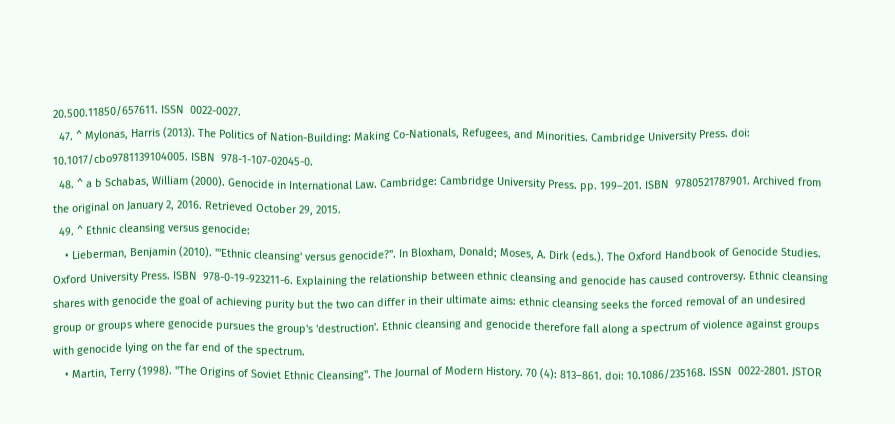20.500.11850/657611. ISSN  0022-0027.
  47. ^ Mylonas, Harris (2013). The Politics of Nation-Building: Making Co-Nationals, Refugees, and Minorities. Cambridge University Press. doi: 10.1017/cbo9781139104005. ISBN  978-1-107-02045-0.
  48. ^ a b Schabas, William (2000). Genocide in International Law. Cambridge: Cambridge University Press. pp. 199–201. ISBN  9780521787901. Archived from the original on January 2, 2016. Retrieved October 29, 2015.
  49. ^ Ethnic cleansing versus genocide:
    • Lieberman, Benjamin (2010). "'Ethnic cleansing' versus genocide?". In Bloxham, Donald; Moses, A. Dirk (eds.). The Oxford Handbook of Genocide Studies. Oxford University Press. ISBN  978-0-19-923211-6. Explaining the relationship between ethnic cleansing and genocide has caused controversy. Ethnic cleansing shares with genocide the goal of achieving purity but the two can differ in their ultimate aims: ethnic cleansing seeks the forced removal of an undesired group or groups where genocide pursues the group's 'destruction'. Ethnic cleansing and genocide therefore fall along a spectrum of violence against groups with genocide lying on the far end of the spectrum.
    • Martin, Terry (1998). "The Origins of Soviet Ethnic Cleansing". The Journal of Modern History. 70 (4): 813–861. doi: 10.1086/235168. ISSN  0022-2801. JSTOR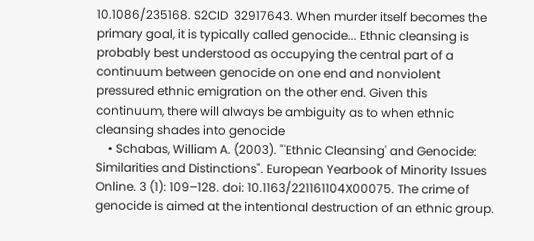10.1086/235168. S2CID  32917643. When murder itself becomes the primary goal, it is typically called genocide... Ethnic cleansing is probably best understood as occupying the central part of a continuum between genocide on one end and nonviolent pressured ethnic emigration on the other end. Given this continuum, there will always be ambiguity as to when ethnic cleansing shades into genocide
    • Schabas, William A. (2003). "'Ethnic Cleansing' and Genocide: Similarities and Distinctions". European Yearbook of Minority Issues Online. 3 (1): 109–128. doi: 10.1163/221161104X00075. The crime of genocide is aimed at the intentional destruction of an ethnic group.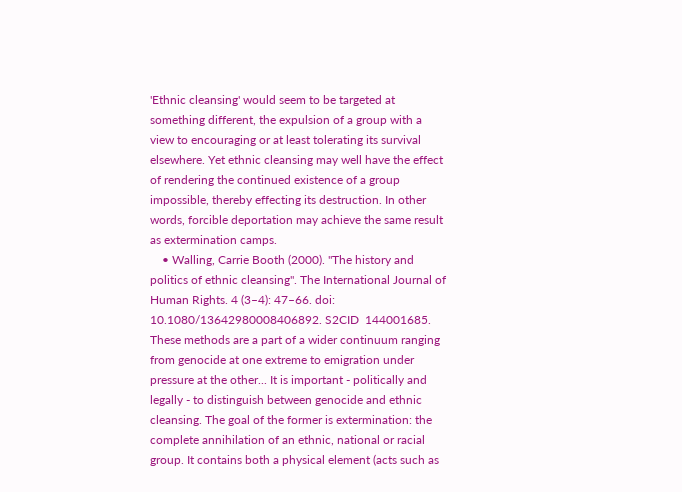'Ethnic cleansing' would seem to be targeted at something different, the expulsion of a group with a view to encouraging or at least tolerating its survival elsewhere. Yet ethnic cleansing may well have the effect of rendering the continued existence of a group impossible, thereby effecting its destruction. In other words, forcible deportation may achieve the same result as extermination camps.
    • Walling, Carrie Booth (2000). "The history and politics of ethnic cleansing". The International Journal of Human Rights. 4 (3–4): 47–66. doi: 10.1080/13642980008406892. S2CID  144001685. These methods are a part of a wider continuum ranging from genocide at one extreme to emigration under pressure at the other... It is important - politically and legally - to distinguish between genocide and ethnic cleansing. The goal of the former is extermination: the complete annihilation of an ethnic, national or racial group. It contains both a physical element (acts such as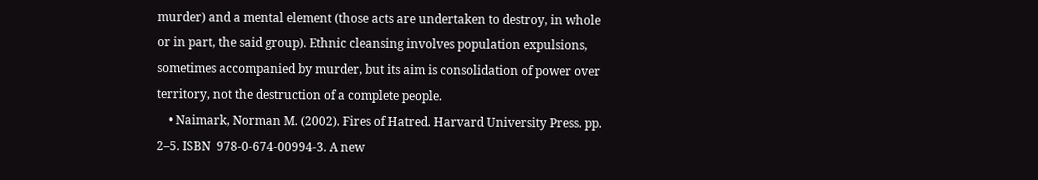murder) and a mental element (those acts are undertaken to destroy, in whole or in part, the said group). Ethnic cleansing involves population expulsions, sometimes accompanied by murder, but its aim is consolidation of power over territory, not the destruction of a complete people.
    • Naimark, Norman M. (2002). Fires of Hatred. Harvard University Press. pp. 2–5. ISBN  978-0-674-00994-3. A new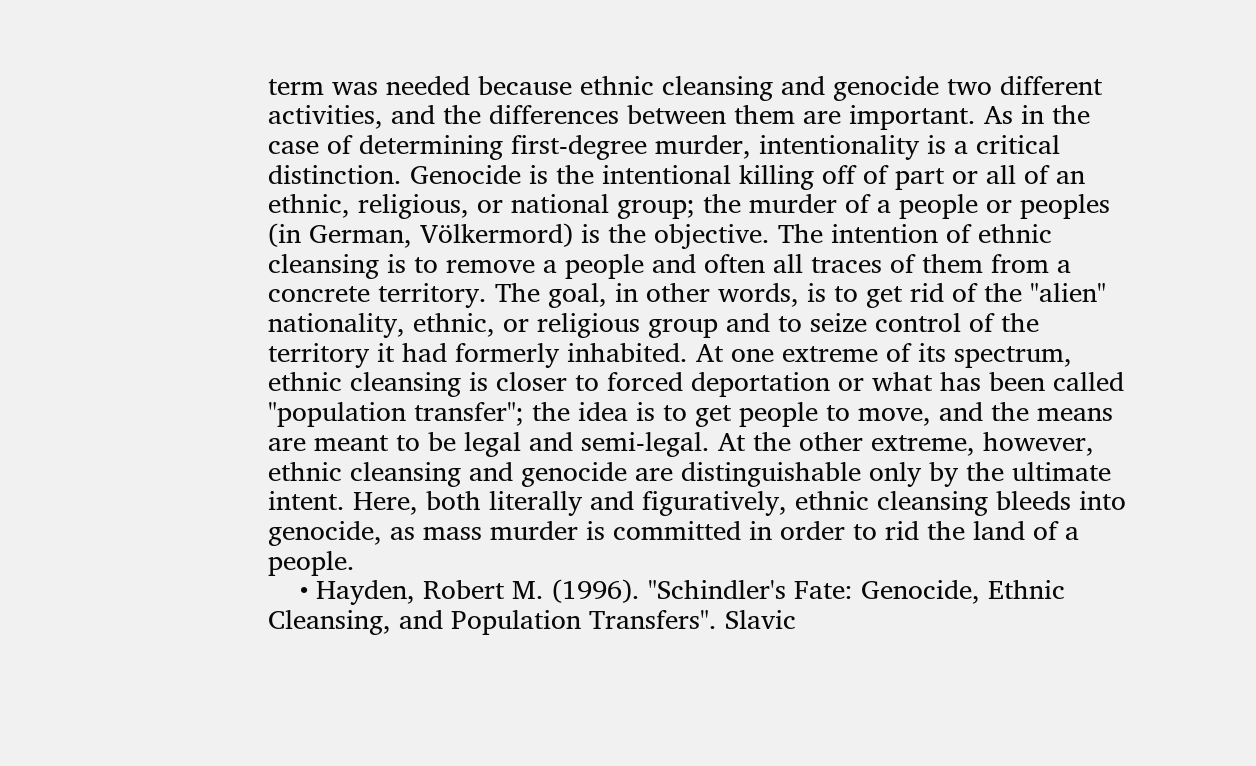term was needed because ethnic cleansing and genocide two different activities, and the differences between them are important. As in the case of determining first-degree murder, intentionality is a critical distinction. Genocide is the intentional killing off of part or all of an ethnic, religious, or national group; the murder of a people or peoples (in German, Völkermord) is the objective. The intention of ethnic cleansing is to remove a people and often all traces of them from a concrete territory. The goal, in other words, is to get rid of the "alien" nationality, ethnic, or religious group and to seize control of the territory it had formerly inhabited. At one extreme of its spectrum, ethnic cleansing is closer to forced deportation or what has been called "population transfer"; the idea is to get people to move, and the means are meant to be legal and semi-legal. At the other extreme, however, ethnic cleansing and genocide are distinguishable only by the ultimate intent. Here, both literally and figuratively, ethnic cleansing bleeds into genocide, as mass murder is committed in order to rid the land of a people.
    • Hayden, Robert M. (1996). "Schindler's Fate: Genocide, Ethnic Cleansing, and Population Transfers". Slavic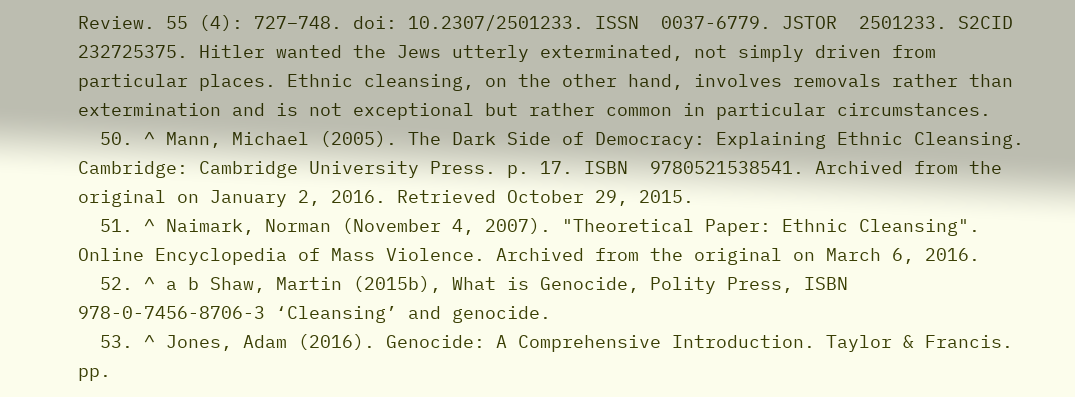Review. 55 (4): 727–748. doi: 10.2307/2501233. ISSN  0037-6779. JSTOR  2501233. S2CID  232725375. Hitler wanted the Jews utterly exterminated, not simply driven from particular places. Ethnic cleansing, on the other hand, involves removals rather than extermination and is not exceptional but rather common in particular circumstances.
  50. ^ Mann, Michael (2005). The Dark Side of Democracy: Explaining Ethnic Cleansing. Cambridge: Cambridge University Press. p. 17. ISBN  9780521538541. Archived from the original on January 2, 2016. Retrieved October 29, 2015.
  51. ^ Naimark, Norman (November 4, 2007). "Theoretical Paper: Ethnic Cleansing". Online Encyclopedia of Mass Violence. Archived from the original on March 6, 2016.
  52. ^ a b Shaw, Martin (2015b), What is Genocide, Polity Press, ISBN 978-0-7456-8706-3 ‘Cleansing’ and genocide.
  53. ^ Jones, Adam (2016). Genocide: A Comprehensive Introduction. Taylor & Francis. pp.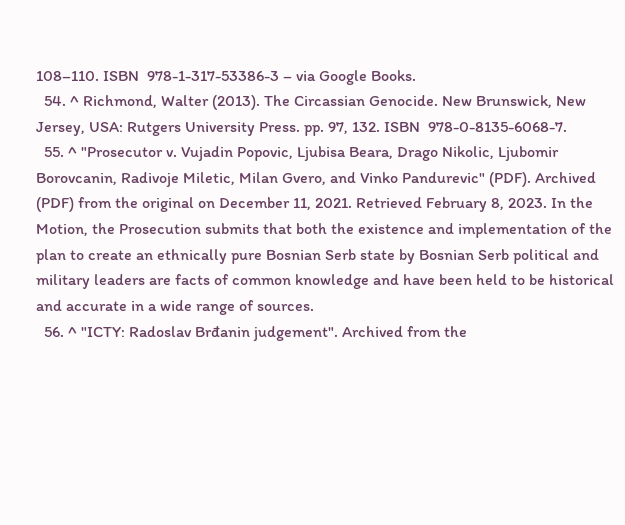108–110. ISBN  978-1-317-53386-3 – via Google Books.
  54. ^ Richmond, Walter (2013). The Circassian Genocide. New Brunswick, New Jersey, USA: Rutgers University Press. pp. 97, 132. ISBN  978-0-8135-6068-7.
  55. ^ "Prosecutor v. Vujadin Popovic, Ljubisa Beara, Drago Nikolic, Ljubomir Borovcanin, Radivoje Miletic, Milan Gvero, and Vinko Pandurevic" (PDF). Archived (PDF) from the original on December 11, 2021. Retrieved February 8, 2023. In the Motion, the Prosecution submits that both the existence and implementation of the plan to create an ethnically pure Bosnian Serb state by Bosnian Serb political and military leaders are facts of common knowledge and have been held to be historical and accurate in a wide range of sources.
  56. ^ "ICTY: Radoslav Brđanin judgement". Archived from the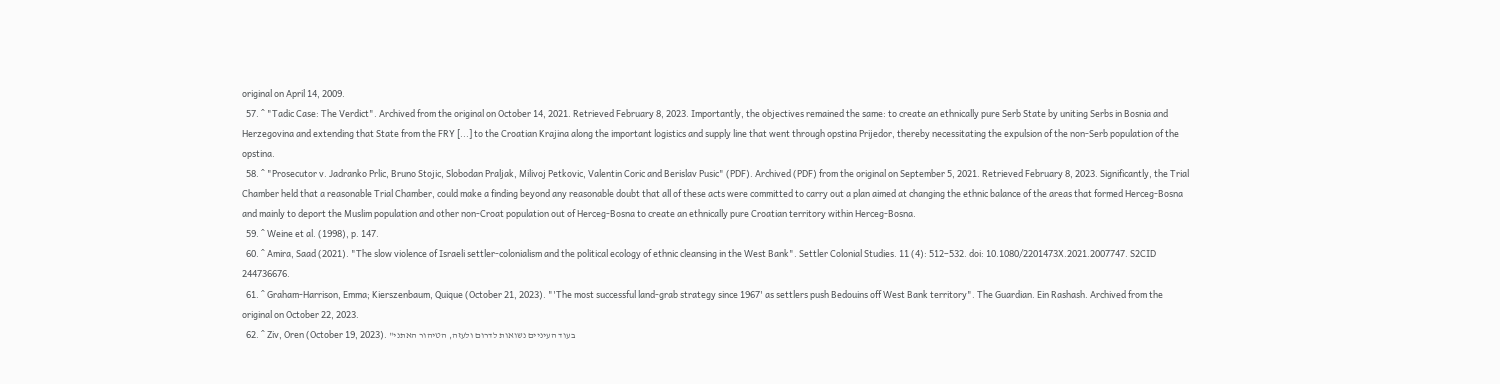original on April 14, 2009.
  57. ^ "Tadic Case: The Verdict". Archived from the original on October 14, 2021. Retrieved February 8, 2023. Importantly, the objectives remained the same: to create an ethnically pure Serb State by uniting Serbs in Bosnia and Herzegovina and extending that State from the FRY [...] to the Croatian Krajina along the important logistics and supply line that went through opstina Prijedor, thereby necessitating the expulsion of the non-Serb population of the opstina.
  58. ^ "Prosecutor v. Jadranko Prlic, Bruno Stojic, Slobodan Praljak, Milivoj Petkovic, Valentin Coric and Berislav Pusic" (PDF). Archived (PDF) from the original on September 5, 2021. Retrieved February 8, 2023. Significantly, the Trial Chamber held that a reasonable Trial Chamber, could make a finding beyond any reasonable doubt that all of these acts were committed to carry out a plan aimed at changing the ethnic balance of the areas that formed Herceg-Bosna and mainly to deport the Muslim population and other non-Croat population out of Herceg-Bosna to create an ethnically pure Croatian territory within Herceg-Bosna.
  59. ^ Weine et al. (1998), p. 147.
  60. ^ Amira, Saad (2021). "The slow violence of Israeli settler-colonialism and the political ecology of ethnic cleansing in the West Bank". Settler Colonial Studies. 11 (4): 512–532. doi: 10.1080/2201473X.2021.2007747. S2CID  244736676.
  61. ^ Graham-Harrison, Emma; Kierszenbaum, Quique (October 21, 2023). "'The most successful land-grab strategy since 1967' as settlers push Bedouins off West Bank territory". The Guardian. Ein Rashash. Archived from the original on October 22, 2023.
  62. ^ Ziv, Oren (October 19, 2023). "בעוד העיניים נשואות לדרום ולעזה, הטיהור האתני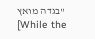בגדה מואץ" [While the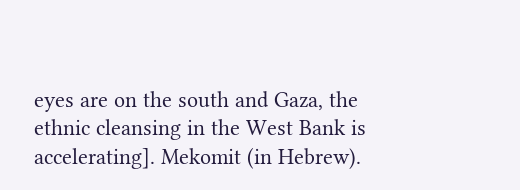eyes are on the south and Gaza, the ethnic cleansing in the West Bank is accelerating]. Mekomit (in Hebrew).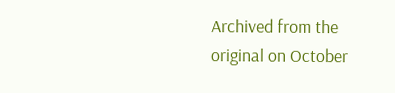Archived from the original on October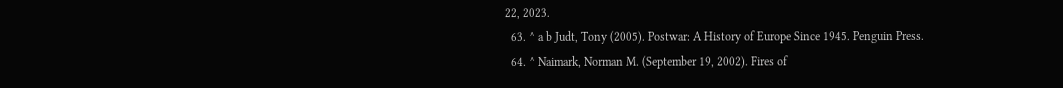22, 2023.
  63. ^ a b Judt, Tony (2005). Postwar: A History of Europe Since 1945. Penguin Press.
  64. ^ Naimark, Norman M. (September 19, 2002). Fires of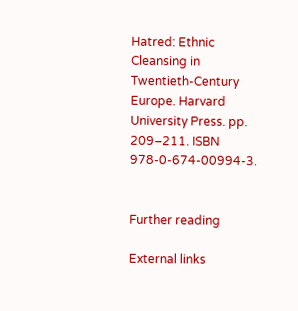Hatred: Ethnic Cleansing in Twentieth-Century Europe. Harvard University Press. pp. 209–211. ISBN  978-0-674-00994-3.


Further reading

External links